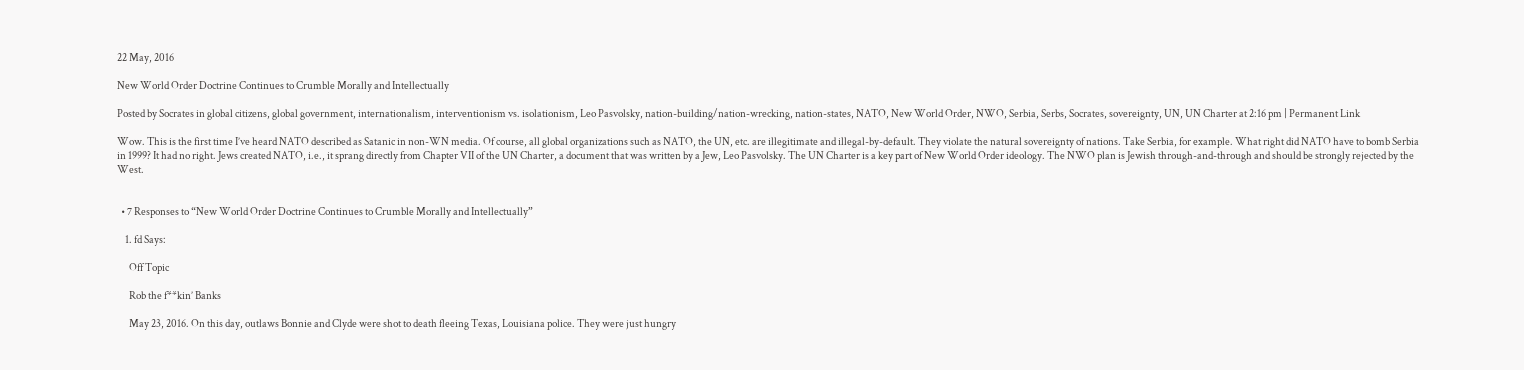22 May, 2016

New World Order Doctrine Continues to Crumble Morally and Intellectually

Posted by Socrates in global citizens, global government, internationalism, interventionism vs. isolationism, Leo Pasvolsky, nation-building/nation-wrecking, nation-states, NATO, New World Order, NWO, Serbia, Serbs, Socrates, sovereignty, UN, UN Charter at 2:16 pm | Permanent Link

Wow. This is the first time I’ve heard NATO described as Satanic in non-WN media. Of course, all global organizations such as NATO, the UN, etc. are illegitimate and illegal-by-default. They violate the natural sovereignty of nations. Take Serbia, for example. What right did NATO have to bomb Serbia in 1999? It had no right. Jews created NATO, i.e., it sprang directly from Chapter VII of the UN Charter, a document that was written by a Jew, Leo Pasvolsky. The UN Charter is a key part of New World Order ideology. The NWO plan is Jewish through-and-through and should be strongly rejected by the West.


  • 7 Responses to “New World Order Doctrine Continues to Crumble Morally and Intellectually”

    1. fd Says:

      Off Topic

      Rob the f**kin’ Banks

      May 23, 2016. On this day, outlaws Bonnie and Clyde were shot to death fleeing Texas, Louisiana police. They were just hungry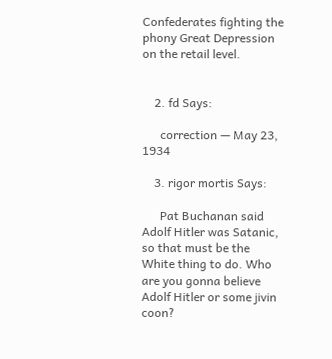Confederates fighting the phony Great Depression on the retail level.


    2. fd Says:

      correction — May 23, 1934

    3. rigor mortis Says:

      Pat Buchanan said Adolf Hitler was Satanic, so that must be the White thing to do. Who are you gonna believe Adolf Hitler or some jivin coon?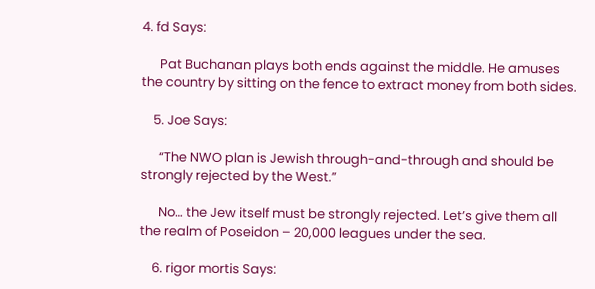4. fd Says:

      Pat Buchanan plays both ends against the middle. He amuses the country by sitting on the fence to extract money from both sides.

    5. Joe Says:

      “The NWO plan is Jewish through-and-through and should be strongly rejected by the West.”

      No… the Jew itself must be strongly rejected. Let’s give them all the realm of Poseidon – 20,000 leagues under the sea.

    6. rigor mortis Says: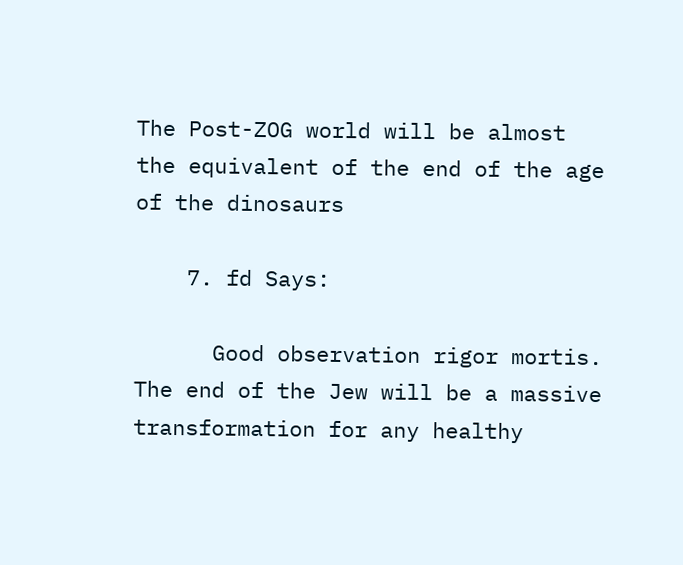The Post-ZOG world will be almost the equivalent of the end of the age of the dinosaurs

    7. fd Says:

      Good observation rigor mortis. The end of the Jew will be a massive transformation for any healthy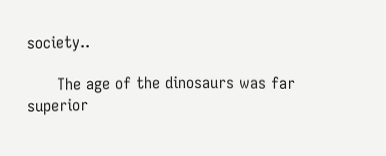society..

      The age of the dinosaurs was far superior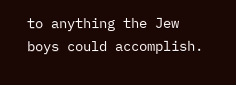to anything the Jew boys could accomplish.